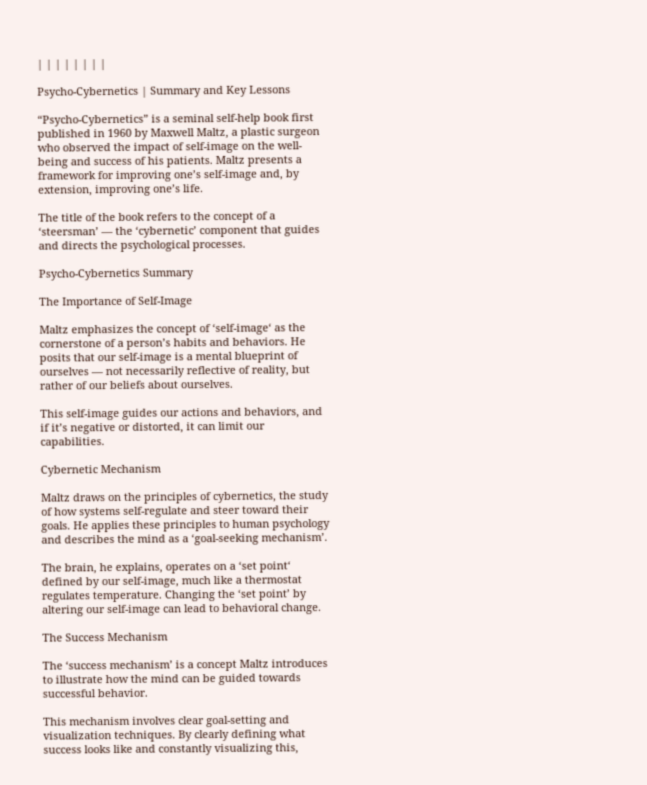| | | | | | | |

Psycho-Cybernetics | Summary and Key Lessons

“Psycho-Cybernetics” is a seminal self-help book first published in 1960 by Maxwell Maltz, a plastic surgeon who observed the impact of self-image on the well-being and success of his patients. Maltz presents a framework for improving one’s self-image and, by extension, improving one’s life.

The title of the book refers to the concept of a ‘steersman’ — the ‘cybernetic’ component that guides and directs the psychological processes.

Psycho-Cybernetics Summary

The Importance of Self-Image

Maltz emphasizes the concept of ‘self-image‘ as the cornerstone of a person’s habits and behaviors. He posits that our self-image is a mental blueprint of ourselves — not necessarily reflective of reality, but rather of our beliefs about ourselves.

This self-image guides our actions and behaviors, and if it’s negative or distorted, it can limit our capabilities.

Cybernetic Mechanism

Maltz draws on the principles of cybernetics, the study of how systems self-regulate and steer toward their goals. He applies these principles to human psychology and describes the mind as a ‘goal-seeking mechanism’.

The brain, he explains, operates on a ‘set point‘ defined by our self-image, much like a thermostat regulates temperature. Changing the ‘set point’ by altering our self-image can lead to behavioral change.

The Success Mechanism

The ‘success mechanism’ is a concept Maltz introduces to illustrate how the mind can be guided towards successful behavior.

This mechanism involves clear goal-setting and visualization techniques. By clearly defining what success looks like and constantly visualizing this,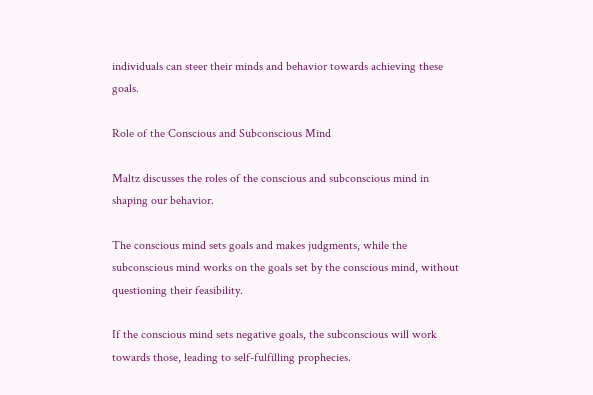individuals can steer their minds and behavior towards achieving these goals.

Role of the Conscious and Subconscious Mind

Maltz discusses the roles of the conscious and subconscious mind in shaping our behavior.

The conscious mind sets goals and makes judgments, while the subconscious mind works on the goals set by the conscious mind, without questioning their feasibility.

If the conscious mind sets negative goals, the subconscious will work towards those, leading to self-fulfilling prophecies.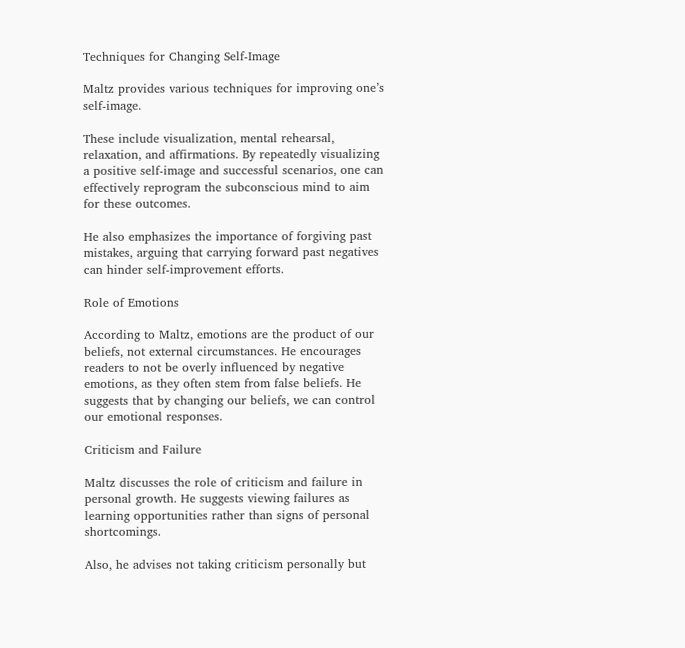Techniques for Changing Self-Image

Maltz provides various techniques for improving one’s self-image.

These include visualization, mental rehearsal, relaxation, and affirmations. By repeatedly visualizing a positive self-image and successful scenarios, one can effectively reprogram the subconscious mind to aim for these outcomes.

He also emphasizes the importance of forgiving past mistakes, arguing that carrying forward past negatives can hinder self-improvement efforts.

Role of Emotions

According to Maltz, emotions are the product of our beliefs, not external circumstances. He encourages readers to not be overly influenced by negative emotions, as they often stem from false beliefs. He suggests that by changing our beliefs, we can control our emotional responses.

Criticism and Failure

Maltz discusses the role of criticism and failure in personal growth. He suggests viewing failures as learning opportunities rather than signs of personal shortcomings.

Also, he advises not taking criticism personally but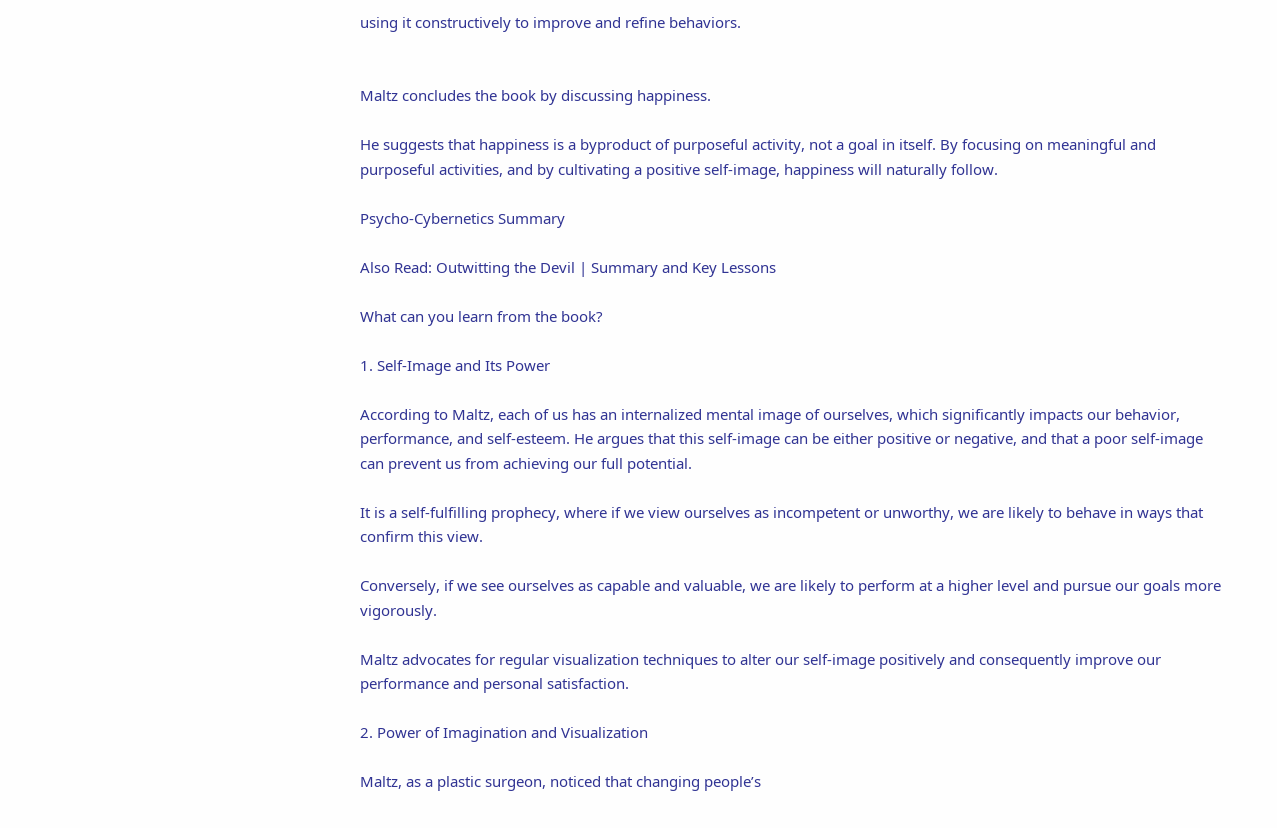using it constructively to improve and refine behaviors.


Maltz concludes the book by discussing happiness.

He suggests that happiness is a byproduct of purposeful activity, not a goal in itself. By focusing on meaningful and purposeful activities, and by cultivating a positive self-image, happiness will naturally follow.

Psycho-Cybernetics Summary

Also Read: Outwitting the Devil | Summary and Key Lessons

What can you learn from the book?

1. Self-Image and Its Power

According to Maltz, each of us has an internalized mental image of ourselves, which significantly impacts our behavior, performance, and self-esteem. He argues that this self-image can be either positive or negative, and that a poor self-image can prevent us from achieving our full potential.

It is a self-fulfilling prophecy, where if we view ourselves as incompetent or unworthy, we are likely to behave in ways that confirm this view.

Conversely, if we see ourselves as capable and valuable, we are likely to perform at a higher level and pursue our goals more vigorously.

Maltz advocates for regular visualization techniques to alter our self-image positively and consequently improve our performance and personal satisfaction.

2. Power of Imagination and Visualization

Maltz, as a plastic surgeon, noticed that changing people’s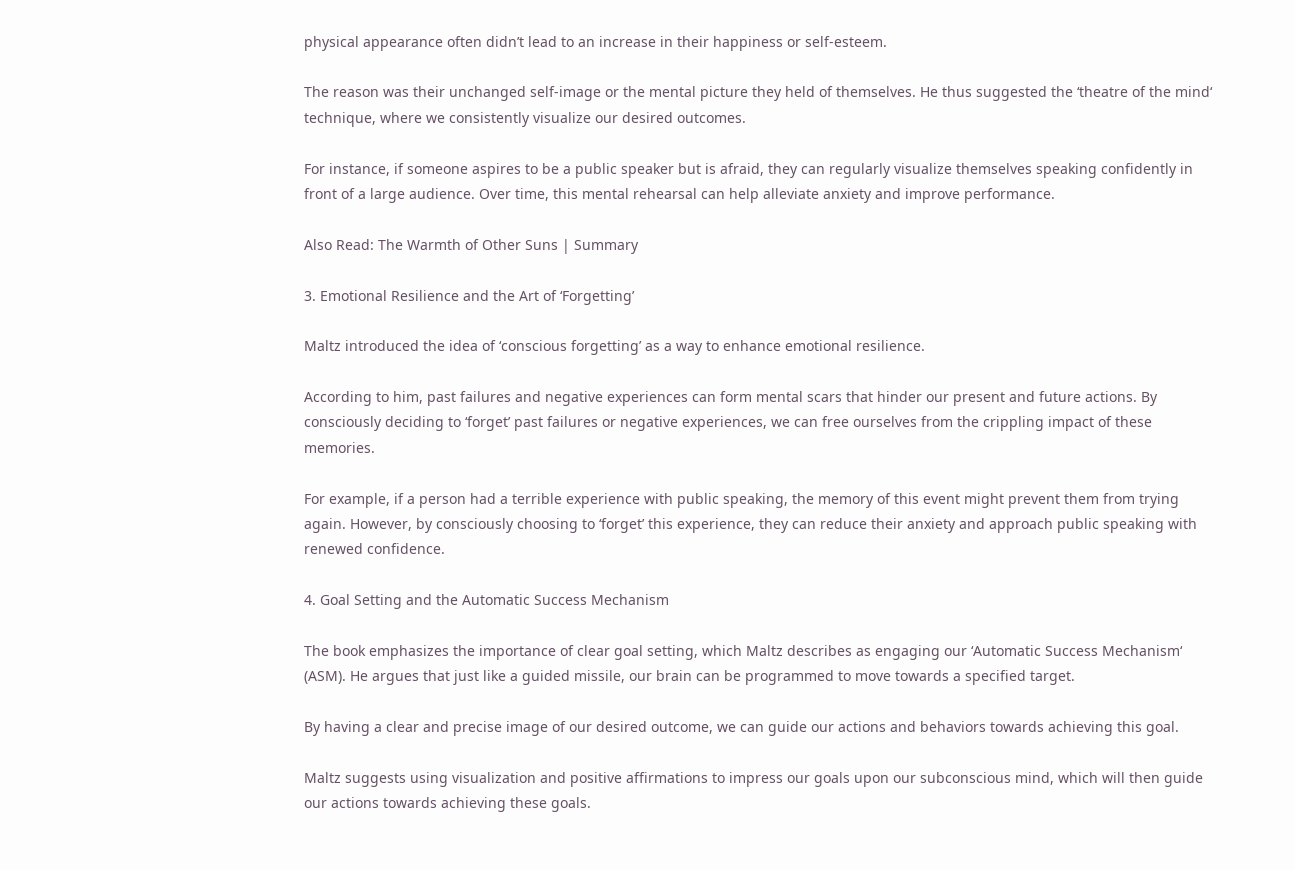physical appearance often didn’t lead to an increase in their happiness or self-esteem.

The reason was their unchanged self-image or the mental picture they held of themselves. He thus suggested the ‘theatre of the mind‘ technique, where we consistently visualize our desired outcomes.

For instance, if someone aspires to be a public speaker but is afraid, they can regularly visualize themselves speaking confidently in front of a large audience. Over time, this mental rehearsal can help alleviate anxiety and improve performance.

Also Read: The Warmth of Other Suns | Summary

3. Emotional Resilience and the Art of ‘Forgetting’

Maltz introduced the idea of ‘conscious forgetting’ as a way to enhance emotional resilience.

According to him, past failures and negative experiences can form mental scars that hinder our present and future actions. By consciously deciding to ‘forget’ past failures or negative experiences, we can free ourselves from the crippling impact of these memories.

For example, if a person had a terrible experience with public speaking, the memory of this event might prevent them from trying again. However, by consciously choosing to ‘forget’ this experience, they can reduce their anxiety and approach public speaking with renewed confidence.

4. Goal Setting and the Automatic Success Mechanism

The book emphasizes the importance of clear goal setting, which Maltz describes as engaging our ‘Automatic Success Mechanism‘ (ASM). He argues that just like a guided missile, our brain can be programmed to move towards a specified target.

By having a clear and precise image of our desired outcome, we can guide our actions and behaviors towards achieving this goal.

Maltz suggests using visualization and positive affirmations to impress our goals upon our subconscious mind, which will then guide our actions towards achieving these goals.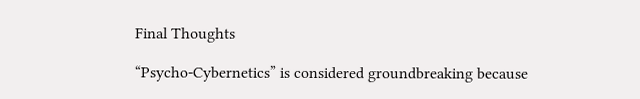Final Thoughts

“Psycho-Cybernetics” is considered groundbreaking because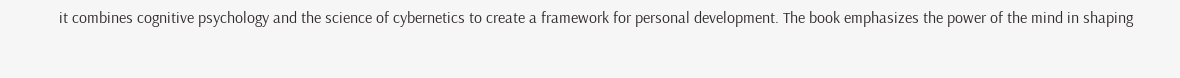it combines cognitive psychology and the science of cybernetics to create a framework for personal development. The book emphasizes the power of the mind in shaping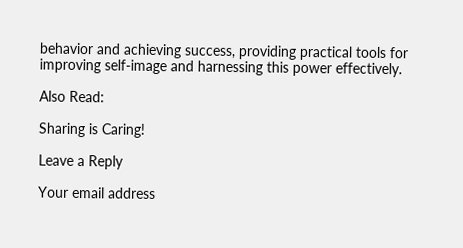behavior and achieving success, providing practical tools for improving self-image and harnessing this power effectively.

Also Read:

Sharing is Caring!

Leave a Reply

Your email address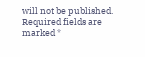will not be published. Required fields are marked *